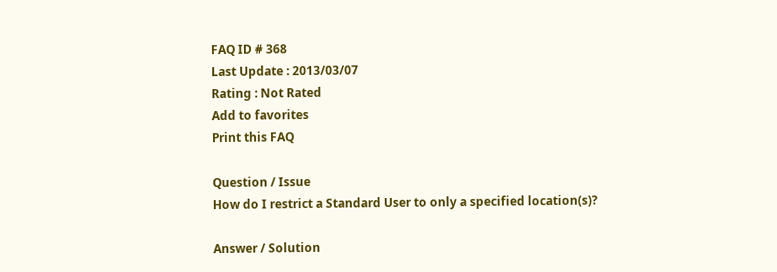FAQ ID # 368
Last Update : 2013/03/07
Rating : Not Rated
Add to favorites
Print this FAQ

Question / Issue
How do I restrict a Standard User to only a specified location(s)?

Answer / Solution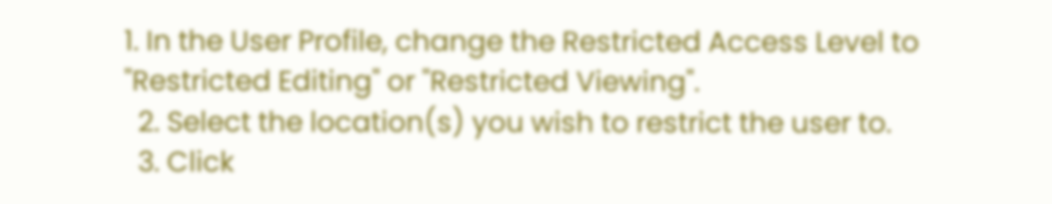1. In the User Profile, change the Restricted Access Level to "Restricted Editing" or "Restricted Viewing".
  2. Select the location(s) you wish to restrict the user to.
  3. Click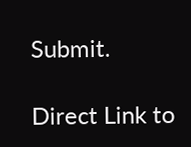Submit.

Direct Link to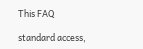This FAQ

standard access,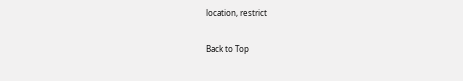location, restrict

Back to Top